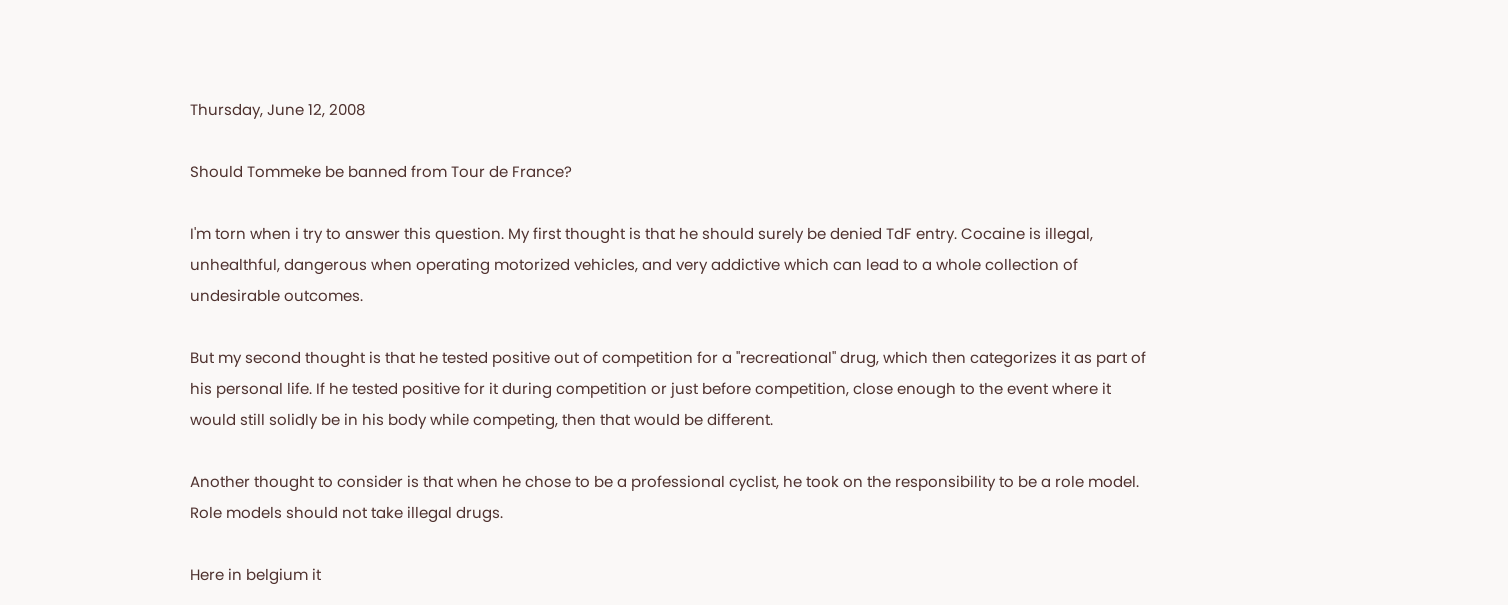Thursday, June 12, 2008

Should Tommeke be banned from Tour de France?

I'm torn when i try to answer this question. My first thought is that he should surely be denied TdF entry. Cocaine is illegal, unhealthful, dangerous when operating motorized vehicles, and very addictive which can lead to a whole collection of undesirable outcomes.

But my second thought is that he tested positive out of competition for a "recreational" drug, which then categorizes it as part of his personal life. If he tested positive for it during competition or just before competition, close enough to the event where it would still solidly be in his body while competing, then that would be different.

Another thought to consider is that when he chose to be a professional cyclist, he took on the responsibility to be a role model. Role models should not take illegal drugs.

Here in belgium it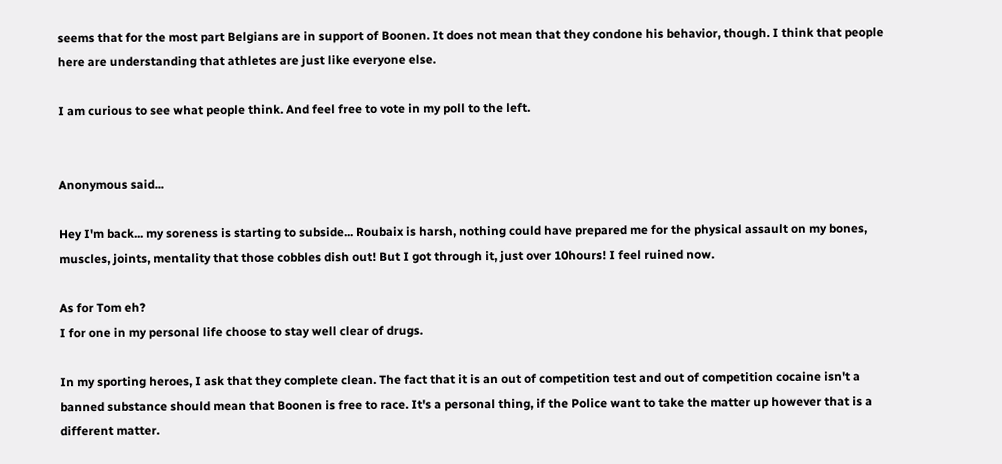seems that for the most part Belgians are in support of Boonen. It does not mean that they condone his behavior, though. I think that people here are understanding that athletes are just like everyone else.

I am curious to see what people think. And feel free to vote in my poll to the left.


Anonymous said...

Hey I'm back... my soreness is starting to subside... Roubaix is harsh, nothing could have prepared me for the physical assault on my bones, muscles, joints, mentality that those cobbles dish out! But I got through it, just over 10hours! I feel ruined now.

As for Tom eh?
I for one in my personal life choose to stay well clear of drugs.

In my sporting heroes, I ask that they complete clean. The fact that it is an out of competition test and out of competition cocaine isn't a banned substance should mean that Boonen is free to race. It's a personal thing, if the Police want to take the matter up however that is a different matter.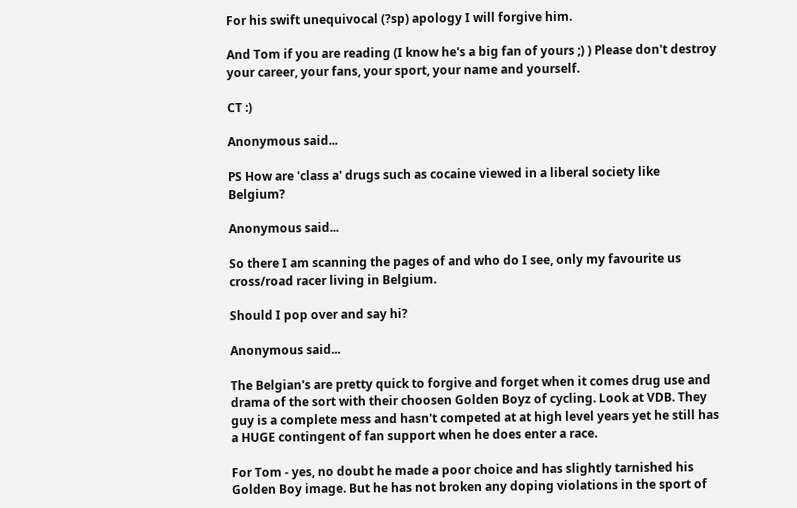For his swift unequivocal (?sp) apology I will forgive him.

And Tom if you are reading (I know he's a big fan of yours ;) ) Please don't destroy your career, your fans, your sport, your name and yourself.

CT :)

Anonymous said...

PS How are 'class a' drugs such as cocaine viewed in a liberal society like Belgium?

Anonymous said...

So there I am scanning the pages of and who do I see, only my favourite us cross/road racer living in Belgium.

Should I pop over and say hi?

Anonymous said...

The Belgian's are pretty quick to forgive and forget when it comes drug use and drama of the sort with their choosen Golden Boyz of cycling. Look at VDB. They guy is a complete mess and hasn't competed at at high level years yet he still has a HUGE contingent of fan support when he does enter a race.

For Tom - yes, no doubt he made a poor choice and has slightly tarnished his Golden Boy image. But he has not broken any doping violations in the sport of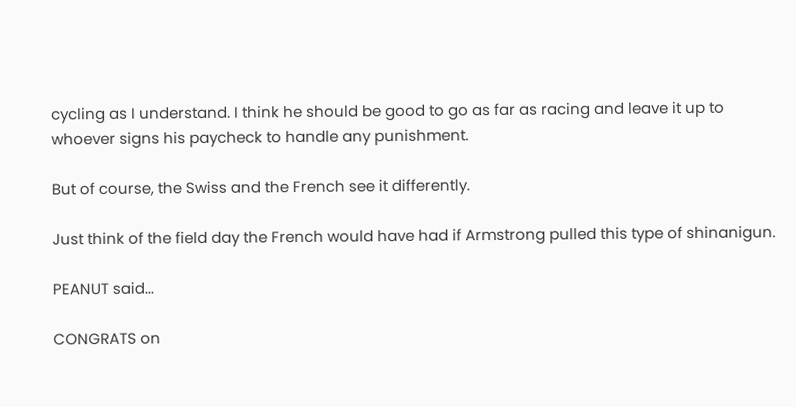cycling as I understand. I think he should be good to go as far as racing and leave it up to whoever signs his paycheck to handle any punishment.

But of course, the Swiss and the French see it differently.

Just think of the field day the French would have had if Armstrong pulled this type of shinanigun.

PEANUT said...

CONGRATS on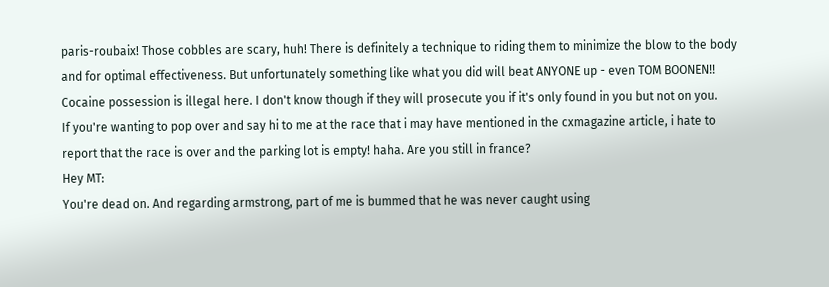paris-roubaix! Those cobbles are scary, huh! There is definitely a technique to riding them to minimize the blow to the body and for optimal effectiveness. But unfortunately something like what you did will beat ANYONE up - even TOM BOONEN!!
Cocaine possession is illegal here. I don't know though if they will prosecute you if it's only found in you but not on you.
If you're wanting to pop over and say hi to me at the race that i may have mentioned in the cxmagazine article, i hate to report that the race is over and the parking lot is empty! haha. Are you still in france?
Hey MT:
You're dead on. And regarding armstrong, part of me is bummed that he was never caught using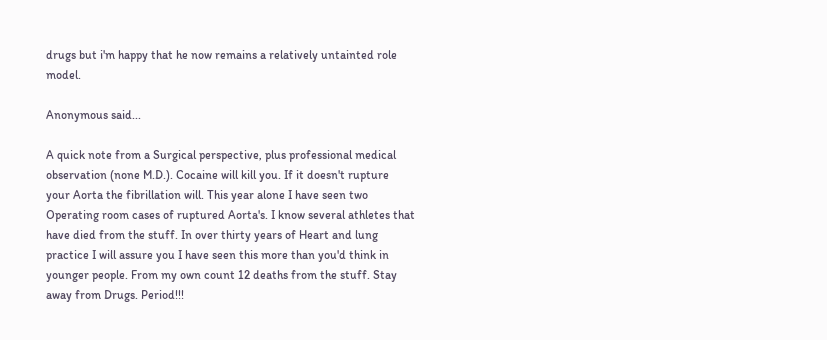drugs but i'm happy that he now remains a relatively untainted role model.

Anonymous said...

A quick note from a Surgical perspective, plus professional medical observation (none M.D.). Cocaine will kill you. If it doesn't rupture your Aorta the fibrillation will. This year alone I have seen two Operating room cases of ruptured Aorta's. I know several athletes that have died from the stuff. In over thirty years of Heart and lung practice I will assure you I have seen this more than you'd think in younger people. From my own count 12 deaths from the stuff. Stay away from Drugs. Period!!!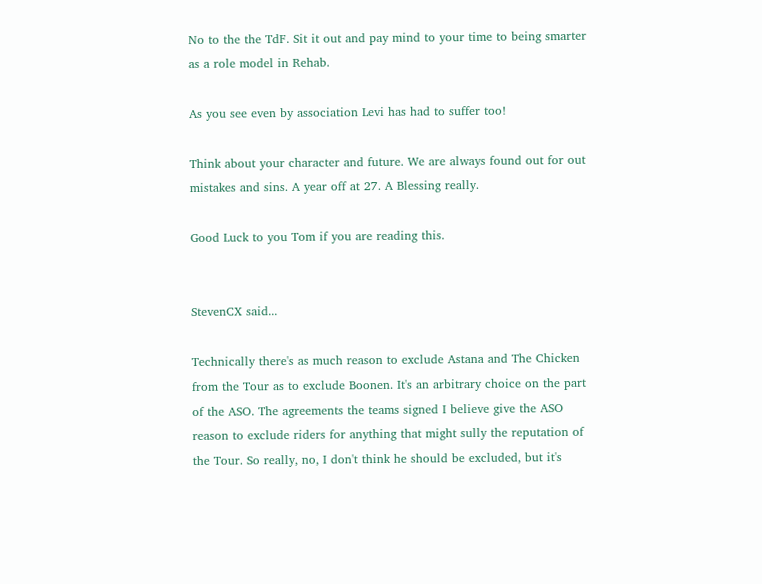No to the the TdF. Sit it out and pay mind to your time to being smarter as a role model in Rehab.

As you see even by association Levi has had to suffer too!

Think about your character and future. We are always found out for out mistakes and sins. A year off at 27. A Blessing really.

Good Luck to you Tom if you are reading this.


StevenCX said...

Technically there's as much reason to exclude Astana and The Chicken from the Tour as to exclude Boonen. It's an arbitrary choice on the part of the ASO. The agreements the teams signed I believe give the ASO reason to exclude riders for anything that might sully the reputation of the Tour. So really, no, I don't think he should be excluded, but it's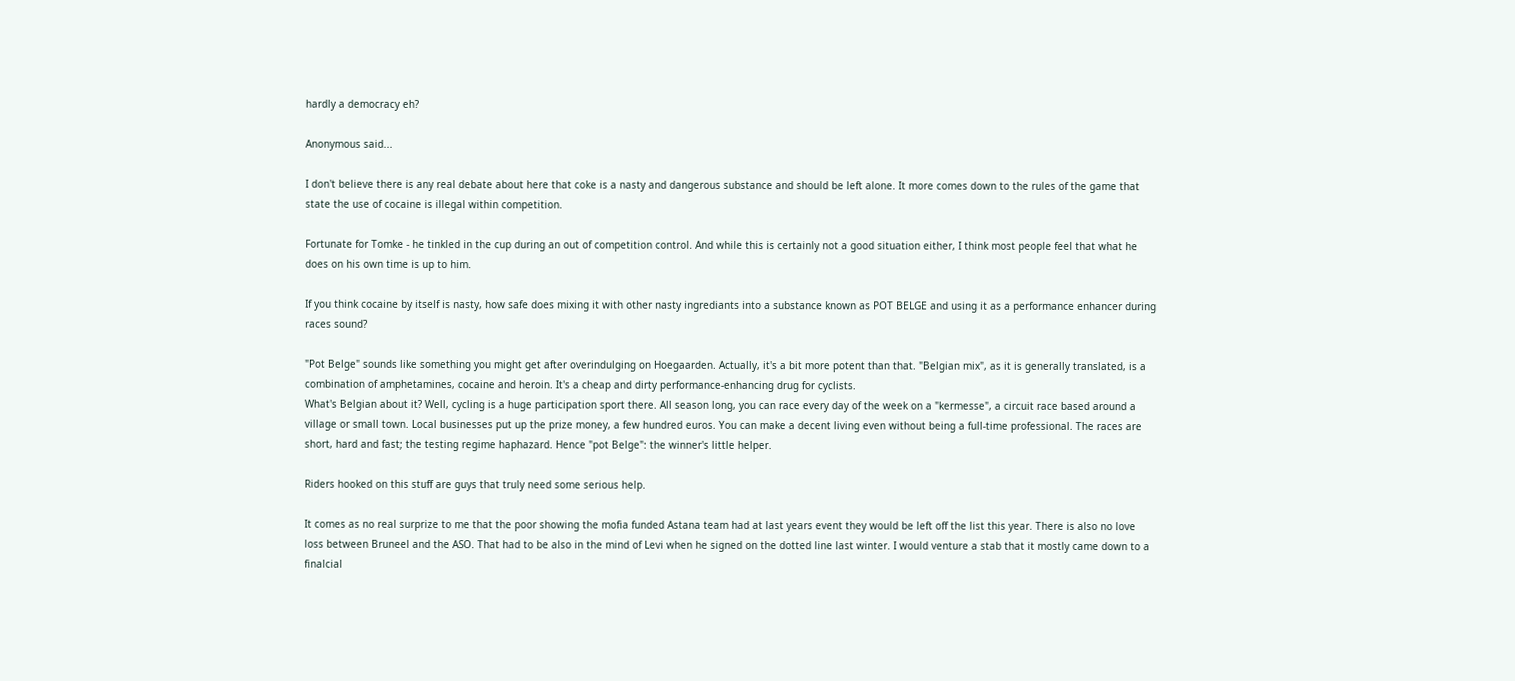hardly a democracy eh?

Anonymous said...

I don't believe there is any real debate about here that coke is a nasty and dangerous substance and should be left alone. It more comes down to the rules of the game that state the use of cocaine is illegal within competition.

Fortunate for Tomke - he tinkled in the cup during an out of competition control. And while this is certainly not a good situation either, I think most people feel that what he does on his own time is up to him.

If you think cocaine by itself is nasty, how safe does mixing it with other nasty ingrediants into a substance known as POT BELGE and using it as a performance enhancer during races sound?

"Pot Belge" sounds like something you might get after overindulging on Hoegaarden. Actually, it's a bit more potent than that. "Belgian mix", as it is generally translated, is a combination of amphetamines, cocaine and heroin. It's a cheap and dirty performance-enhancing drug for cyclists.
What's Belgian about it? Well, cycling is a huge participation sport there. All season long, you can race every day of the week on a "kermesse", a circuit race based around a village or small town. Local businesses put up the prize money, a few hundred euros. You can make a decent living even without being a full-time professional. The races are short, hard and fast; the testing regime haphazard. Hence "pot Belge": the winner's little helper.

Riders hooked on this stuff are guys that truly need some serious help.

It comes as no real surprize to me that the poor showing the mofia funded Astana team had at last years event they would be left off the list this year. There is also no love loss between Bruneel and the ASO. That had to be also in the mind of Levi when he signed on the dotted line last winter. I would venture a stab that it mostly came down to a finalcial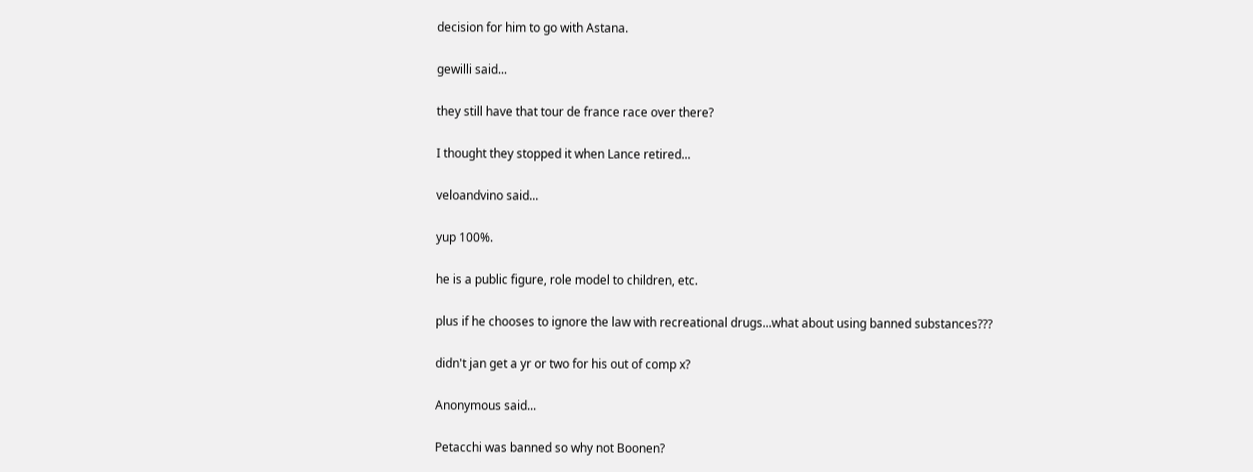decision for him to go with Astana.

gewilli said...

they still have that tour de france race over there?

I thought they stopped it when Lance retired...

veloandvino said...

yup 100%.

he is a public figure, role model to children, etc.

plus if he chooses to ignore the law with recreational drugs...what about using banned substances???

didn't jan get a yr or two for his out of comp x?

Anonymous said...

Petacchi was banned so why not Boonen?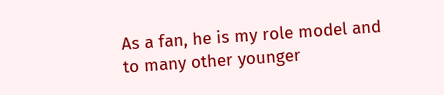As a fan, he is my role model and to many other younger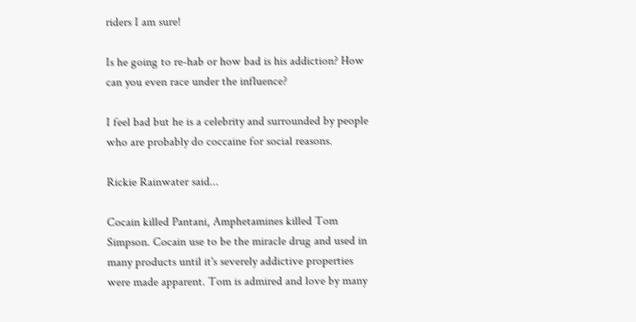riders I am sure!

Is he going to re-hab or how bad is his addiction? How can you even race under the influence?

I feel bad but he is a celebrity and surrounded by people who are probably do coccaine for social reasons.

Rickie Rainwater said...

Cocain killed Pantani, Amphetamines killed Tom Simpson. Cocain use to be the miracle drug and used in many products until it's severely addictive properties were made apparent. Tom is admired and love by many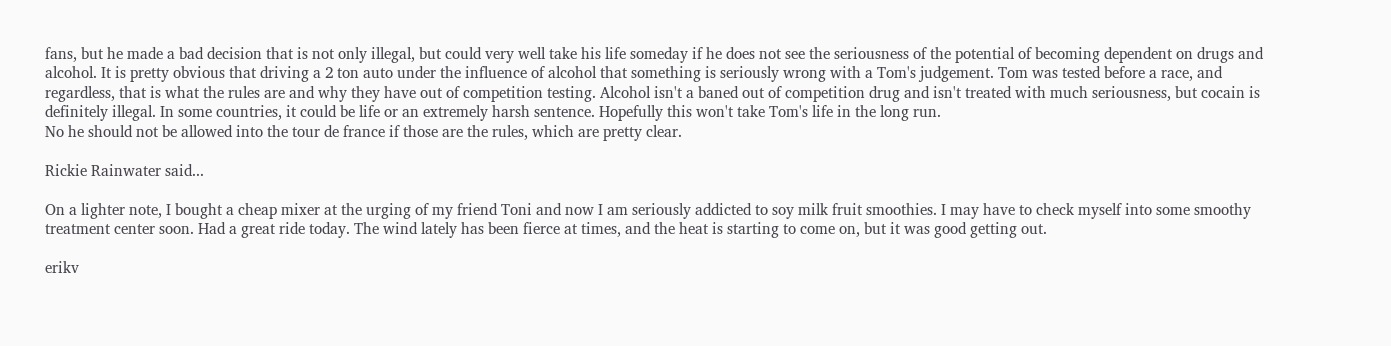fans, but he made a bad decision that is not only illegal, but could very well take his life someday if he does not see the seriousness of the potential of becoming dependent on drugs and alcohol. It is pretty obvious that driving a 2 ton auto under the influence of alcohol that something is seriously wrong with a Tom's judgement. Tom was tested before a race, and regardless, that is what the rules are and why they have out of competition testing. Alcohol isn't a baned out of competition drug and isn't treated with much seriousness, but cocain is definitely illegal. In some countries, it could be life or an extremely harsh sentence. Hopefully this won't take Tom's life in the long run.
No he should not be allowed into the tour de france if those are the rules, which are pretty clear.

Rickie Rainwater said...

On a lighter note, I bought a cheap mixer at the urging of my friend Toni and now I am seriously addicted to soy milk fruit smoothies. I may have to check myself into some smoothy treatment center soon. Had a great ride today. The wind lately has been fierce at times, and the heat is starting to come on, but it was good getting out.

erikv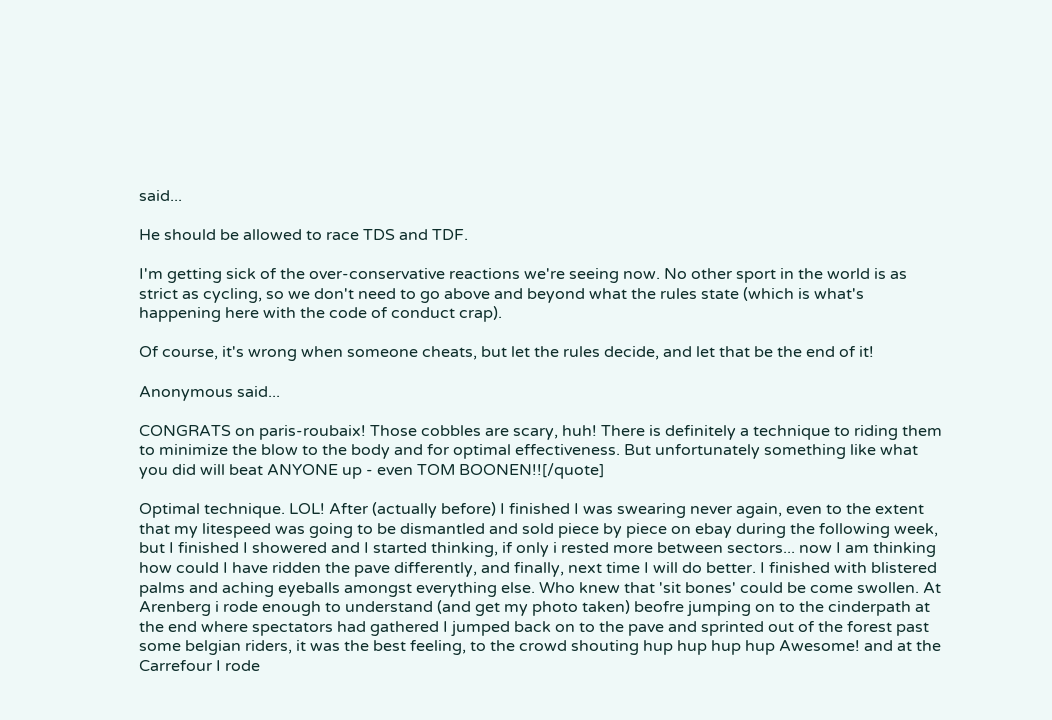said...

He should be allowed to race TDS and TDF.

I'm getting sick of the over-conservative reactions we're seeing now. No other sport in the world is as strict as cycling, so we don't need to go above and beyond what the rules state (which is what's happening here with the code of conduct crap).

Of course, it's wrong when someone cheats, but let the rules decide, and let that be the end of it!

Anonymous said...

CONGRATS on paris-roubaix! Those cobbles are scary, huh! There is definitely a technique to riding them to minimize the blow to the body and for optimal effectiveness. But unfortunately something like what you did will beat ANYONE up - even TOM BOONEN!![/quote]

Optimal technique. LOL! After (actually before) I finished I was swearing never again, even to the extent that my litespeed was going to be dismantled and sold piece by piece on ebay during the following week, but I finished I showered and I started thinking, if only i rested more between sectors... now I am thinking how could I have ridden the pave differently, and finally, next time I will do better. I finished with blistered palms and aching eyeballs amongst everything else. Who knew that 'sit bones' could be come swollen. At Arenberg i rode enough to understand (and get my photo taken) beofre jumping on to the cinderpath at the end where spectators had gathered I jumped back on to the pave and sprinted out of the forest past some belgian riders, it was the best feeling, to the crowd shouting hup hup hup hup Awesome! and at the Carrefour I rode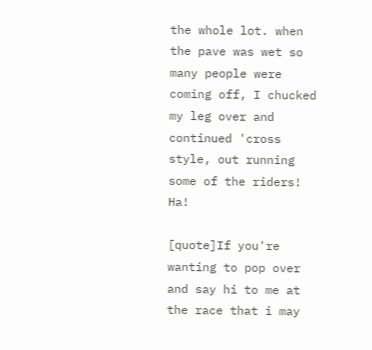the whole lot. when the pave was wet so many people were coming off, I chucked my leg over and continued 'cross style, out running some of the riders! Ha!

[quote]If you're wanting to pop over and say hi to me at the race that i may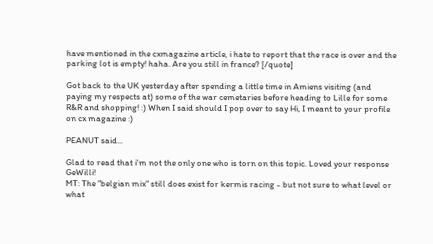have mentioned in the cxmagazine article, i hate to report that the race is over and the parking lot is empty! haha. Are you still in france? [/quote]

Got back to the UK yesterday after spending a little time in Amiens visiting (and paying my respects at) some of the war cemetaries before heading to Lille for some R&R and shopping! :) When I said should I pop over to say Hi, I meant to your profile on cx magazine :)

PEANUT said...

Glad to read that i'm not the only one who is torn on this topic. Loved your response GeWilli!
MT: The "belgian mix" still does exist for kermis racing - but not sure to what level or what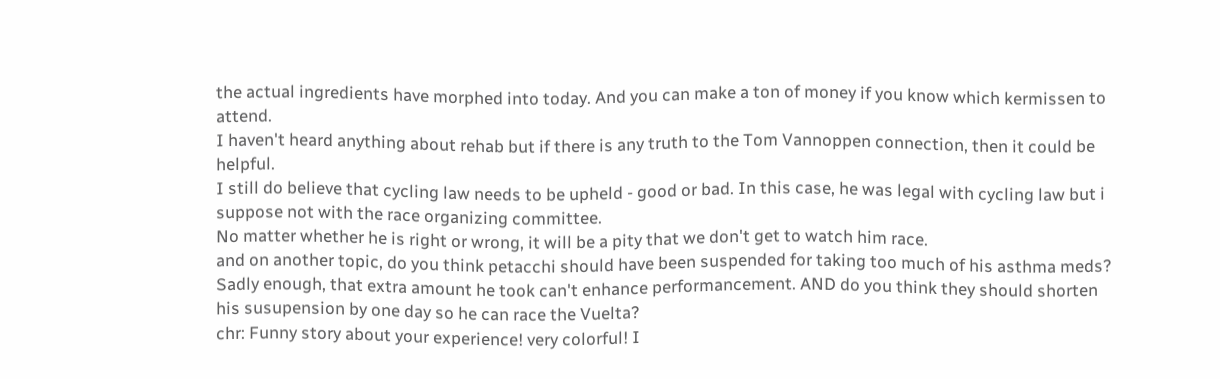the actual ingredients have morphed into today. And you can make a ton of money if you know which kermissen to attend.
I haven't heard anything about rehab but if there is any truth to the Tom Vannoppen connection, then it could be helpful.
I still do believe that cycling law needs to be upheld - good or bad. In this case, he was legal with cycling law but i suppose not with the race organizing committee.
No matter whether he is right or wrong, it will be a pity that we don't get to watch him race.
and on another topic, do you think petacchi should have been suspended for taking too much of his asthma meds? Sadly enough, that extra amount he took can't enhance performancement. AND do you think they should shorten his susupension by one day so he can race the Vuelta?
chr: Funny story about your experience! very colorful! I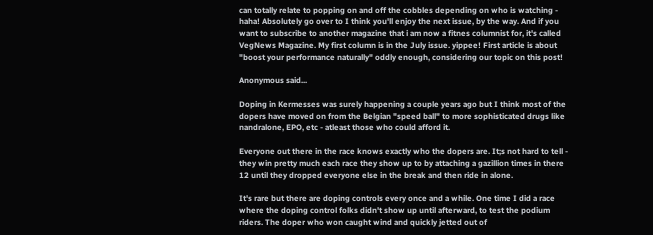can totally relate to popping on and off the cobbles depending on who is watching - haha! Absolutely go over to I think you'll enjoy the next issue, by the way. And if you want to subscribe to another magazine that i am now a fitnes columnist for, it's called VegNews Magazine. My first column is in the July issue. yippee! First article is about "boost your performance naturally" oddly enough, considering our topic on this post!

Anonymous said...

Doping in Kermesses was surely happening a couple years ago but I think most of the dopers have moved on from the Belgian "speed ball" to more sophisticated drugs like nandralone, EPO, etc - atleast those who could afford it.

Everyone out there in the race knows exactly who the dopers are. It;s not hard to tell - they win pretty much each race they show up to by attaching a gazillion times in there 12 until they dropped everyone else in the break and then ride in alone.

It's rare but there are doping controls every once and a while. One time I did a race where the doping control folks didn't show up until afterward, to test the podium riders. The doper who won caught wind and quickly jetted out of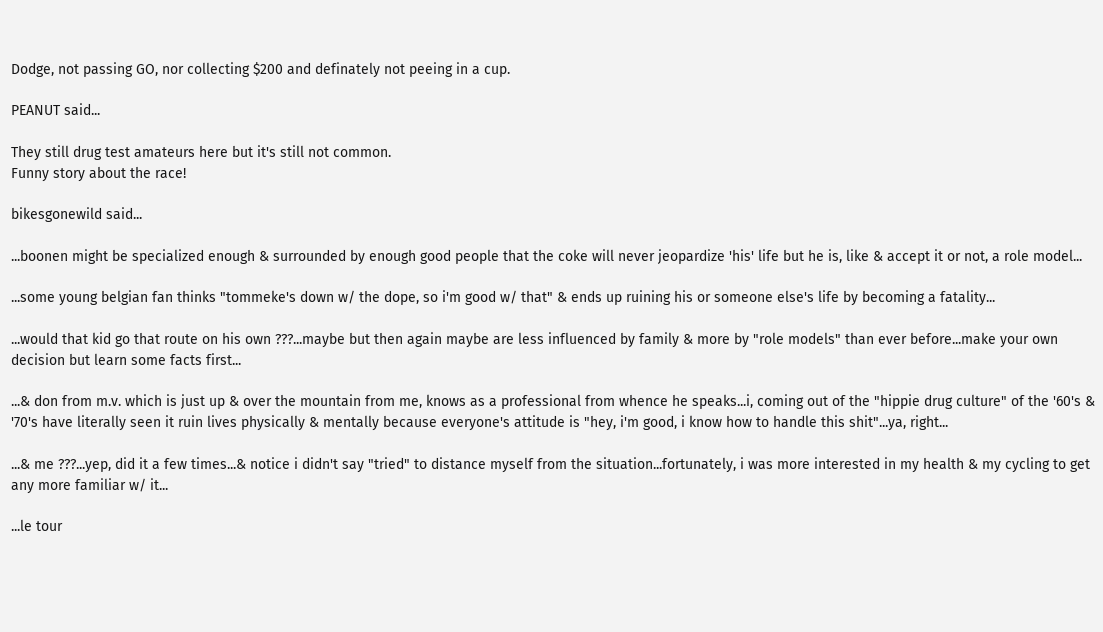Dodge, not passing GO, nor collecting $200 and definately not peeing in a cup.

PEANUT said...

They still drug test amateurs here but it's still not common.
Funny story about the race!

bikesgonewild said...

...boonen might be specialized enough & surrounded by enough good people that the coke will never jeopardize 'his' life but he is, like & accept it or not, a role model...

...some young belgian fan thinks "tommeke's down w/ the dope, so i'm good w/ that" & ends up ruining his or someone else's life by becoming a fatality...

...would that kid go that route on his own ???...maybe but then again maybe are less influenced by family & more by "role models" than ever before...make your own decision but learn some facts first...

...& don from m.v. which is just up & over the mountain from me, knows as a professional from whence he speaks...i, coming out of the "hippie drug culture" of the '60's & '70's have literally seen it ruin lives physically & mentally because everyone's attitude is "hey, i'm good, i know how to handle this shit"...ya, right...

...& me ???...yep, did it a few times...& notice i didn't say "tried" to distance myself from the situation...fortunately, i was more interested in my health & my cycling to get any more familiar w/ it...

...le tour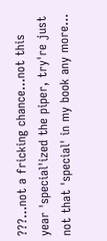???...not a fricking chance...not this year 'special'ized the piper, try're just not that 'special' in my book any more...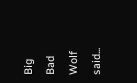Big Bad Wolf said...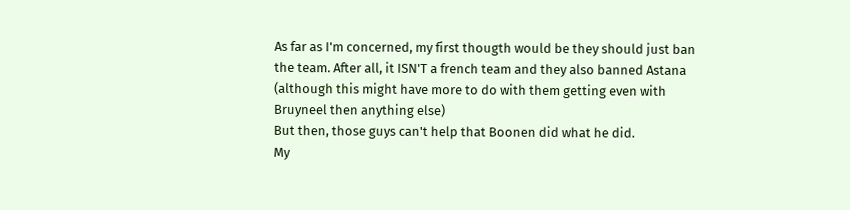As far as I'm concerned, my first thougth would be they should just ban the team. After all, it ISN'T a french team and they also banned Astana (although this might have more to do with them getting even with Bruyneel then anything else)
But then, those guys can't help that Boonen did what he did.
My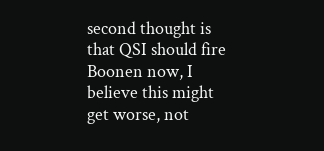second thought is that QSI should fire Boonen now, I believe this might get worse, not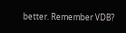better. Remember VDB?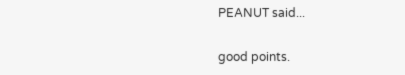PEANUT said...

good points.